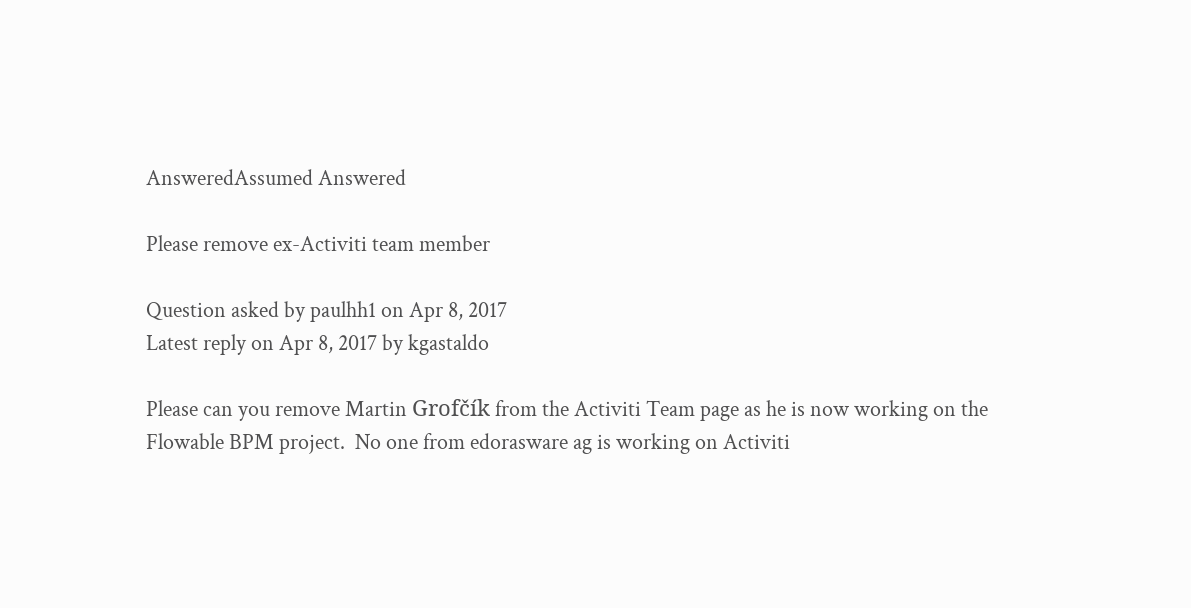AnsweredAssumed Answered

Please remove ex-Activiti team member

Question asked by paulhh1 on Apr 8, 2017
Latest reply on Apr 8, 2017 by kgastaldo

Please can you remove Martin Grofčík from the Activiti Team page as he is now working on the Flowable BPM project.  No one from edorasware ag is working on Activiti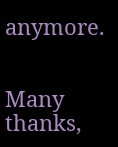anymore.


Many thanks,